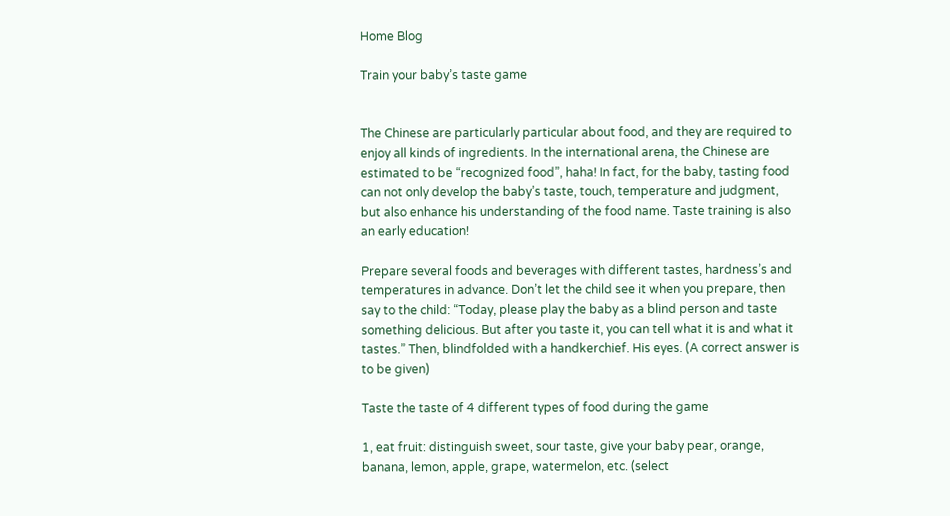Home Blog

Train your baby’s taste game


The Chinese are particularly particular about food, and they are required to enjoy all kinds of ingredients. In the international arena, the Chinese are estimated to be “recognized food”, haha! In fact, for the baby, tasting food can not only develop the baby’s taste, touch, temperature and judgment, but also enhance his understanding of the food name. Taste training is also an early education!

Prepare several foods and beverages with different tastes, hardness’s and temperatures in advance. Don’t let the child see it when you prepare, then say to the child: “Today, please play the baby as a blind person and taste something delicious. But after you taste it, you can tell what it is and what it tastes.” Then, blindfolded with a handkerchief. His eyes. (A correct answer is to be given)

Taste the taste of 4 different types of food during the game

1, eat fruit: distinguish sweet, sour taste, give your baby pear, orange, banana, lemon, apple, grape, watermelon, etc. (select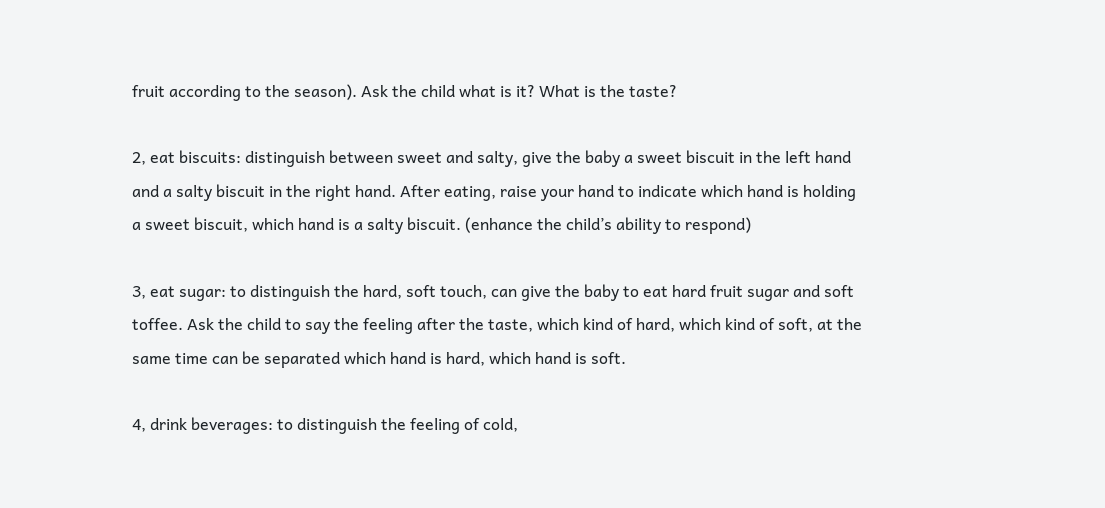fruit according to the season). Ask the child what is it? What is the taste?

2, eat biscuits: distinguish between sweet and salty, give the baby a sweet biscuit in the left hand and a salty biscuit in the right hand. After eating, raise your hand to indicate which hand is holding a sweet biscuit, which hand is a salty biscuit. (enhance the child’s ability to respond)

3, eat sugar: to distinguish the hard, soft touch, can give the baby to eat hard fruit sugar and soft toffee. Ask the child to say the feeling after the taste, which kind of hard, which kind of soft, at the same time can be separated which hand is hard, which hand is soft.

4, drink beverages: to distinguish the feeling of cold,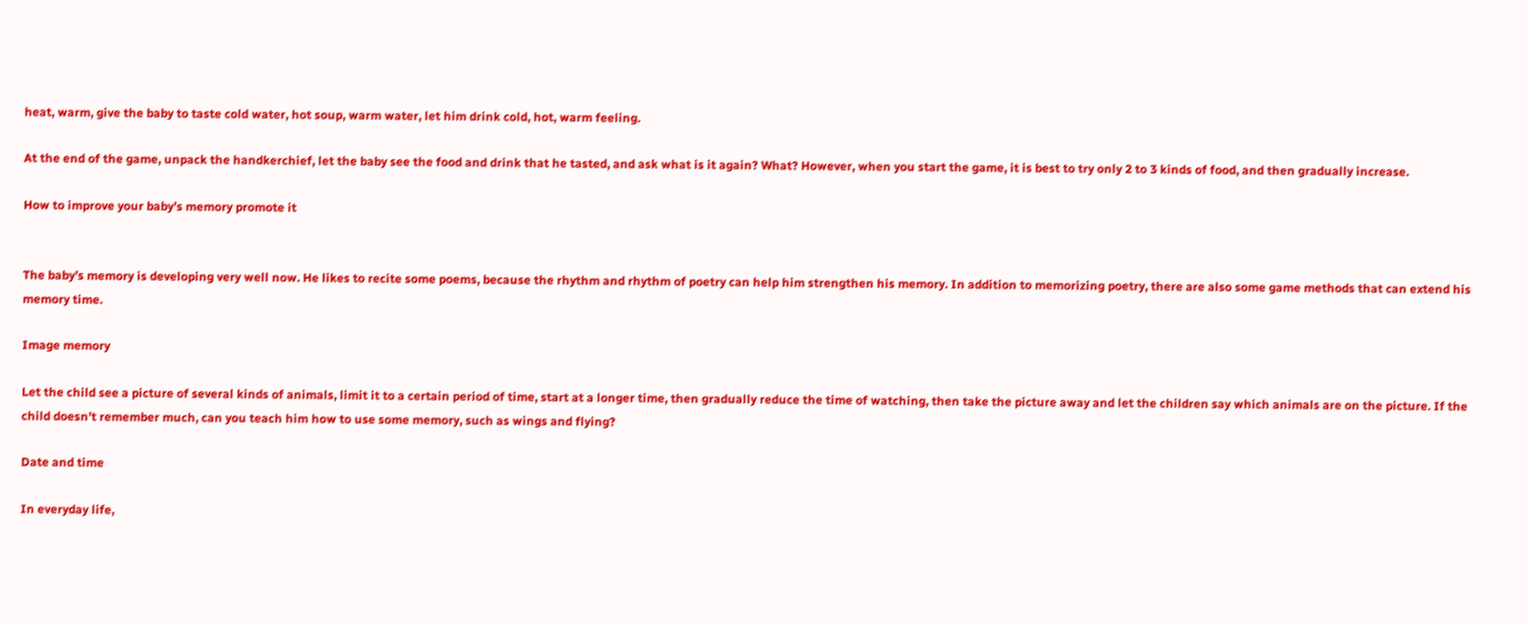heat, warm, give the baby to taste cold water, hot soup, warm water, let him drink cold, hot, warm feeling.

At the end of the game, unpack the handkerchief, let the baby see the food and drink that he tasted, and ask what is it again? What? However, when you start the game, it is best to try only 2 to 3 kinds of food, and then gradually increase.

How to improve your baby’s memory promote it


The baby’s memory is developing very well now. He likes to recite some poems, because the rhythm and rhythm of poetry can help him strengthen his memory. In addition to memorizing poetry, there are also some game methods that can extend his memory time.

Image memory

Let the child see a picture of several kinds of animals, limit it to a certain period of time, start at a longer time, then gradually reduce the time of watching, then take the picture away and let the children say which animals are on the picture. If the child doesn’t remember much, can you teach him how to use some memory, such as wings and flying?

Date and time

In everyday life,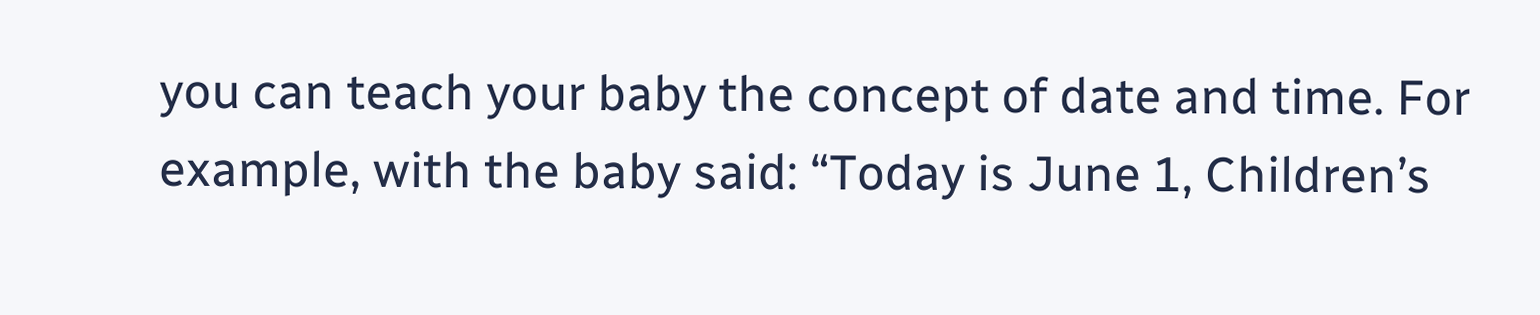you can teach your baby the concept of date and time. For example, with the baby said: “Today is June 1, Children’s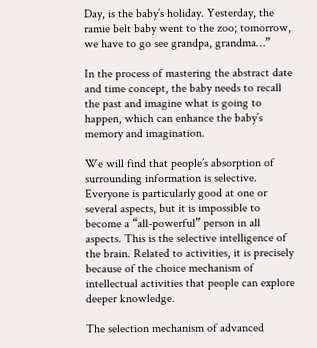Day, is the baby’s holiday. Yesterday, the ramie belt baby went to the zoo; tomorrow, we have to go see grandpa, grandma…”

In the process of mastering the abstract date and time concept, the baby needs to recall the past and imagine what is going to happen, which can enhance the baby’s memory and imagination.

We will find that people’s absorption of surrounding information is selective. Everyone is particularly good at one or several aspects, but it is impossible to become a “all-powerful” person in all aspects. This is the selective intelligence of the brain. Related to activities, it is precisely because of the choice mechanism of intellectual activities that people can explore deeper knowledge.

The selection mechanism of advanced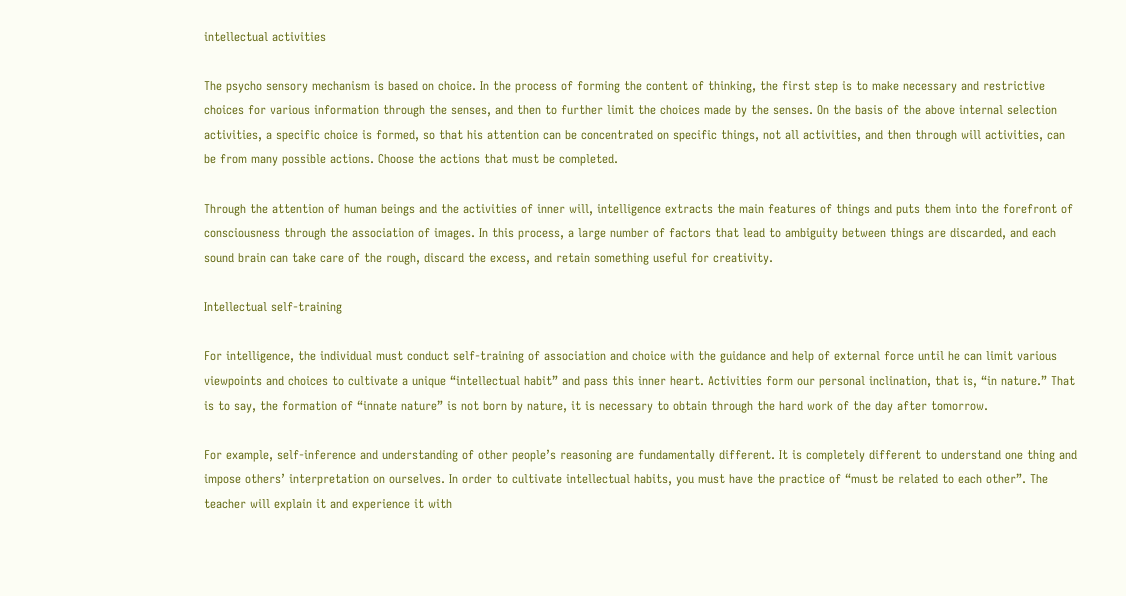intellectual activities

The psycho sensory mechanism is based on choice. In the process of forming the content of thinking, the first step is to make necessary and restrictive choices for various information through the senses, and then to further limit the choices made by the senses. On the basis of the above internal selection activities, a specific choice is formed, so that his attention can be concentrated on specific things, not all activities, and then through will activities, can be from many possible actions. Choose the actions that must be completed.

Through the attention of human beings and the activities of inner will, intelligence extracts the main features of things and puts them into the forefront of consciousness through the association of images. In this process, a large number of factors that lead to ambiguity between things are discarded, and each sound brain can take care of the rough, discard the excess, and retain something useful for creativity.

Intellectual self-training

For intelligence, the individual must conduct self-training of association and choice with the guidance and help of external force until he can limit various viewpoints and choices to cultivate a unique “intellectual habit” and pass this inner heart. Activities form our personal inclination, that is, “in nature.” That is to say, the formation of “innate nature” is not born by nature, it is necessary to obtain through the hard work of the day after tomorrow.

For example, self-inference and understanding of other people’s reasoning are fundamentally different. It is completely different to understand one thing and impose others’ interpretation on ourselves. In order to cultivate intellectual habits, you must have the practice of “must be related to each other”. The teacher will explain it and experience it with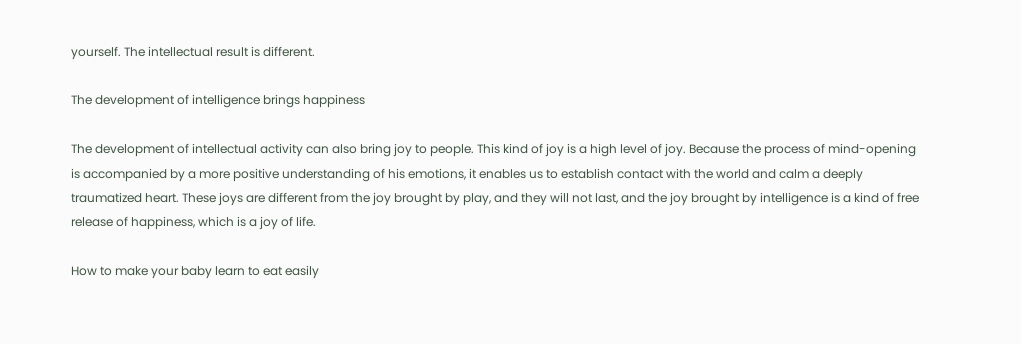yourself. The intellectual result is different.

The development of intelligence brings happiness

The development of intellectual activity can also bring joy to people. This kind of joy is a high level of joy. Because the process of mind-opening is accompanied by a more positive understanding of his emotions, it enables us to establish contact with the world and calm a deeply traumatized heart. These joys are different from the joy brought by play, and they will not last, and the joy brought by intelligence is a kind of free release of happiness, which is a joy of life.

How to make your baby learn to eat easily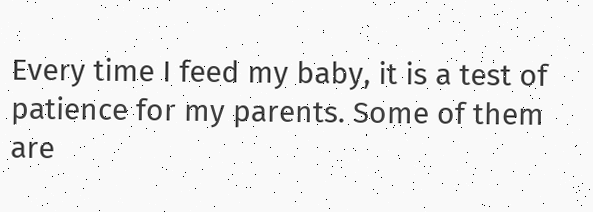Every time I feed my baby, it is a test of patience for my parents. Some of them are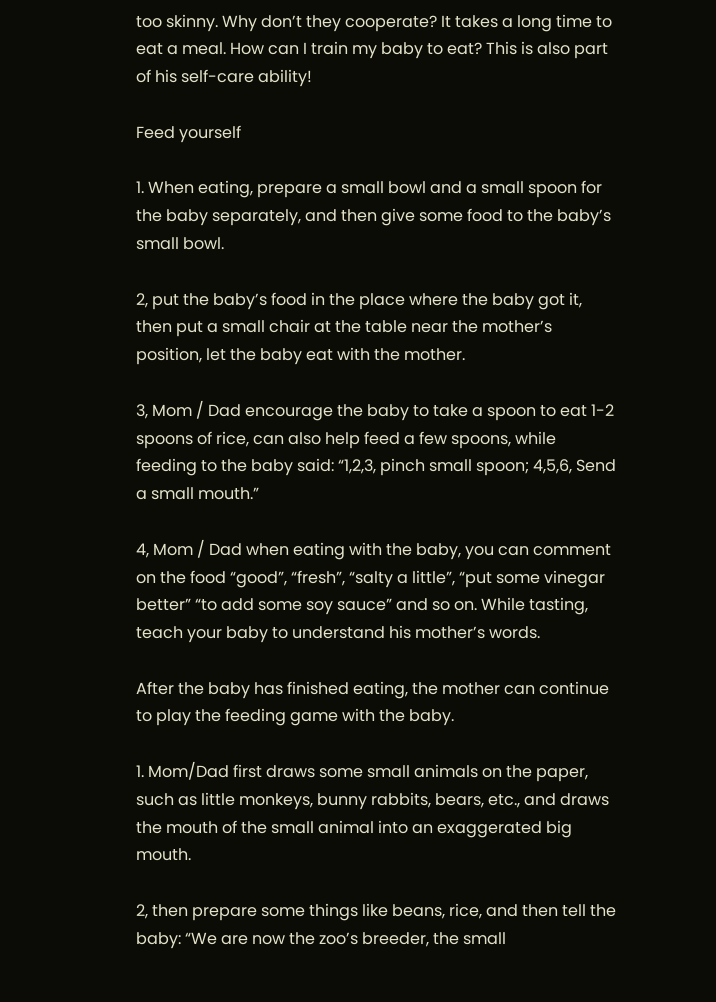too skinny. Why don’t they cooperate? It takes a long time to eat a meal. How can I train my baby to eat? This is also part of his self-care ability!

Feed yourself

1. When eating, prepare a small bowl and a small spoon for the baby separately, and then give some food to the baby’s small bowl.

2, put the baby’s food in the place where the baby got it, then put a small chair at the table near the mother’s position, let the baby eat with the mother.

3, Mom / Dad encourage the baby to take a spoon to eat 1-2 spoons of rice, can also help feed a few spoons, while feeding to the baby said: “1,2,3, pinch small spoon; 4,5,6, Send a small mouth.”

4, Mom / Dad when eating with the baby, you can comment on the food “good”, “fresh”, “salty a little”, “put some vinegar better” “to add some soy sauce” and so on. While tasting, teach your baby to understand his mother’s words.

After the baby has finished eating, the mother can continue to play the feeding game with the baby.

1. Mom/Dad first draws some small animals on the paper, such as little monkeys, bunny rabbits, bears, etc., and draws the mouth of the small animal into an exaggerated big mouth.

2, then prepare some things like beans, rice, and then tell the baby: “We are now the zoo’s breeder, the small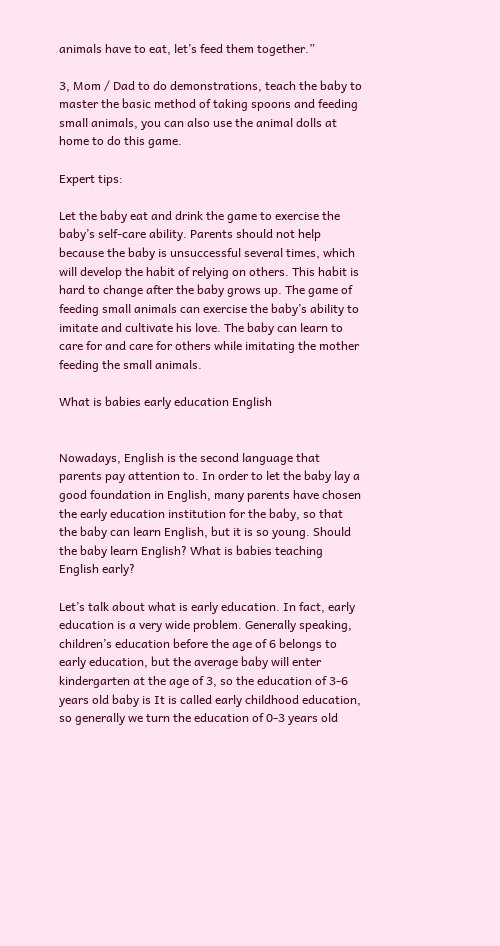animals have to eat, let’s feed them together.”

3, Mom / Dad to do demonstrations, teach the baby to master the basic method of taking spoons and feeding small animals, you can also use the animal dolls at home to do this game.

Expert tips:

Let the baby eat and drink the game to exercise the baby’s self-care ability. Parents should not help because the baby is unsuccessful several times, which will develop the habit of relying on others. This habit is hard to change after the baby grows up. The game of feeding small animals can exercise the baby’s ability to imitate and cultivate his love. The baby can learn to care for and care for others while imitating the mother feeding the small animals.

What is babies early education English


Nowadays, English is the second language that parents pay attention to. In order to let the baby lay a good foundation in English, many parents have chosen the early education institution for the baby, so that the baby can learn English, but it is so young. Should the baby learn English? What is babies teaching English early?

Let’s talk about what is early education. In fact, early education is a very wide problem. Generally speaking, children’s education before the age of 6 belongs to early education, but the average baby will enter kindergarten at the age of 3, so the education of 3-6 years old baby is It is called early childhood education, so generally we turn the education of 0-3 years old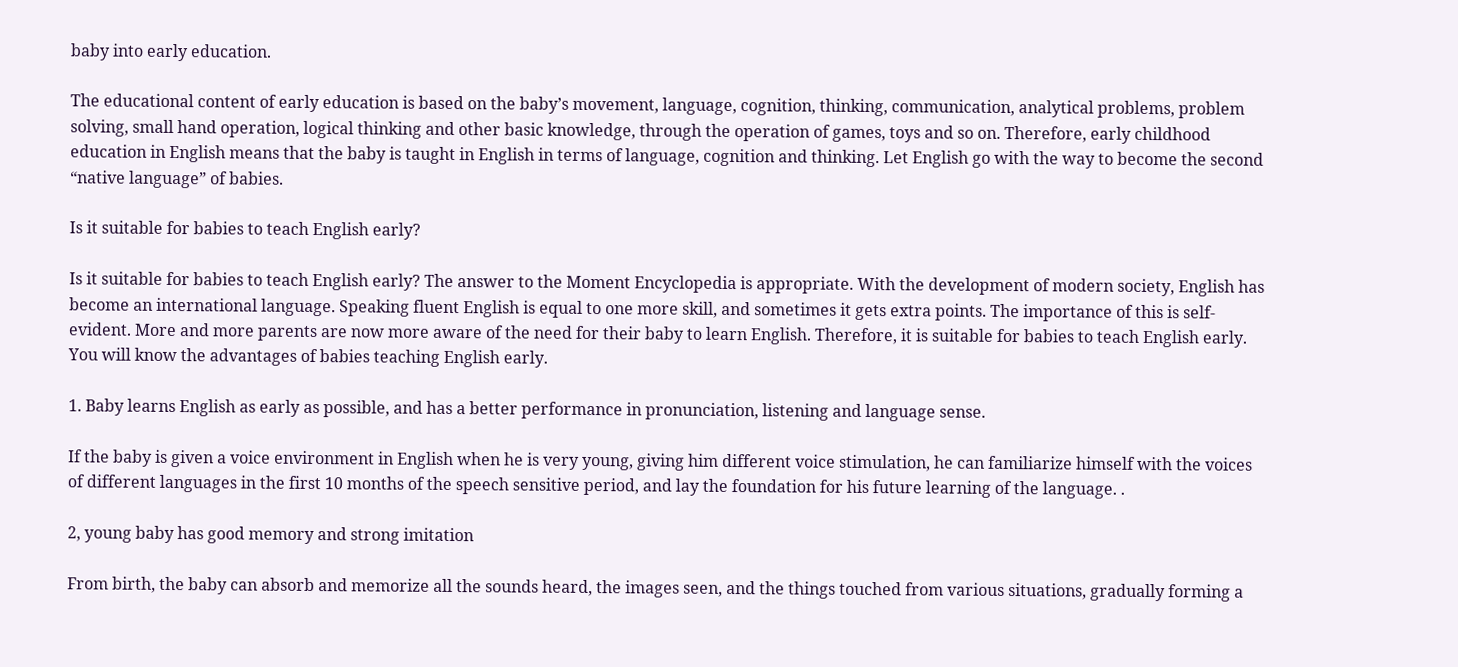baby into early education.

The educational content of early education is based on the baby’s movement, language, cognition, thinking, communication, analytical problems, problem solving, small hand operation, logical thinking and other basic knowledge, through the operation of games, toys and so on. Therefore, early childhood education in English means that the baby is taught in English in terms of language, cognition and thinking. Let English go with the way to become the second “native language” of babies.

Is it suitable for babies to teach English early?

Is it suitable for babies to teach English early? The answer to the Moment Encyclopedia is appropriate. With the development of modern society, English has become an international language. Speaking fluent English is equal to one more skill, and sometimes it gets extra points. The importance of this is self-evident. More and more parents are now more aware of the need for their baby to learn English. Therefore, it is suitable for babies to teach English early. You will know the advantages of babies teaching English early.

1. Baby learns English as early as possible, and has a better performance in pronunciation, listening and language sense.

If the baby is given a voice environment in English when he is very young, giving him different voice stimulation, he can familiarize himself with the voices of different languages in the first 10 months of the speech sensitive period, and lay the foundation for his future learning of the language. .

2, young baby has good memory and strong imitation

From birth, the baby can absorb and memorize all the sounds heard, the images seen, and the things touched from various situations, gradually forming a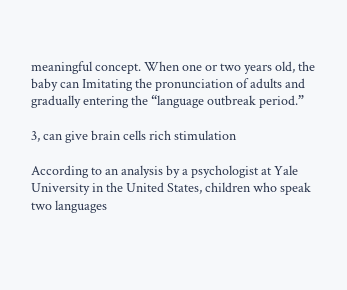meaningful concept. When one or two years old, the baby can Imitating the pronunciation of adults and gradually entering the “language outbreak period.”

3, can give brain cells rich stimulation

According to an analysis by a psychologist at Yale University in the United States, children who speak two languages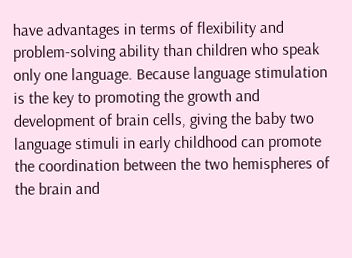have advantages in terms of flexibility and problem-solving ability than children who speak only one language. Because language stimulation is the key to promoting the growth and development of brain cells, giving the baby two language stimuli in early childhood can promote the coordination between the two hemispheres of the brain and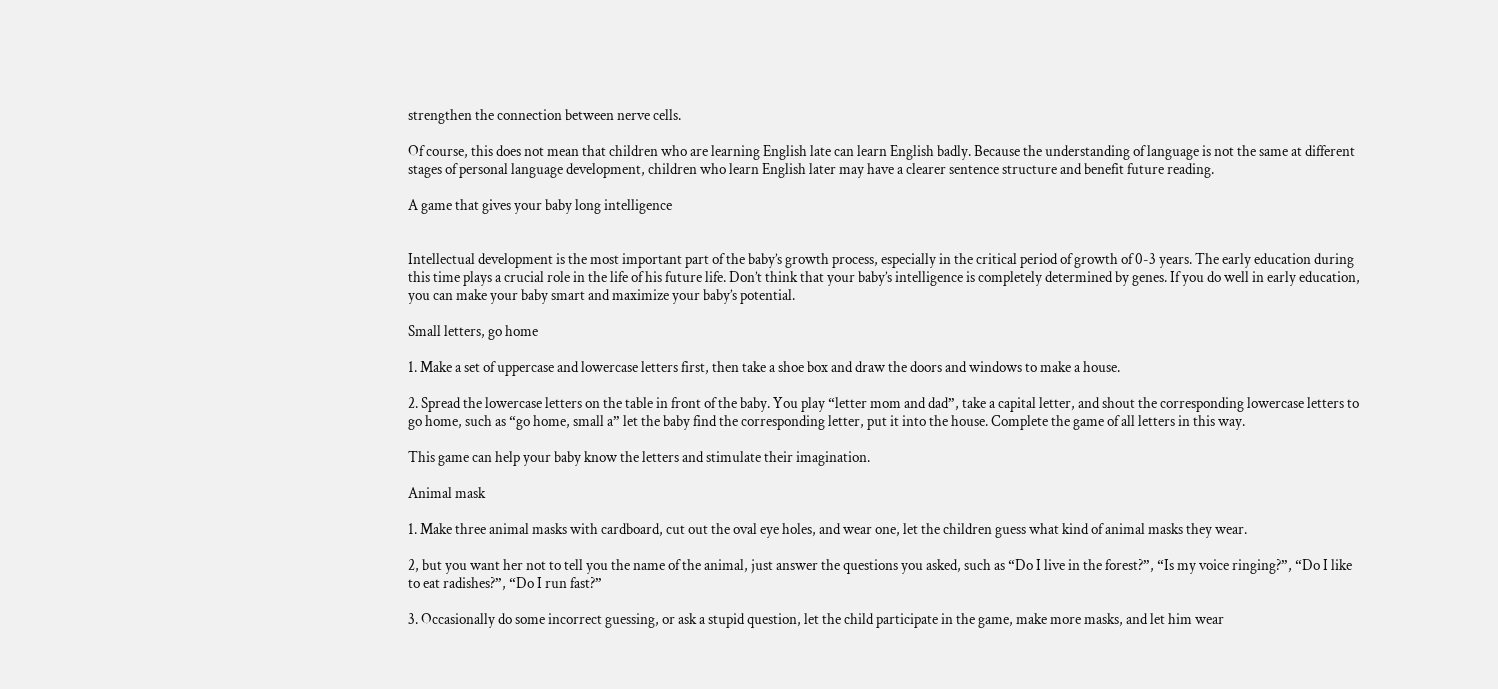strengthen the connection between nerve cells.

Of course, this does not mean that children who are learning English late can learn English badly. Because the understanding of language is not the same at different stages of personal language development, children who learn English later may have a clearer sentence structure and benefit future reading.

A game that gives your baby long intelligence


Intellectual development is the most important part of the baby’s growth process, especially in the critical period of growth of 0-3 years. The early education during this time plays a crucial role in the life of his future life. Don’t think that your baby’s intelligence is completely determined by genes. If you do well in early education, you can make your baby smart and maximize your baby’s potential.

Small letters, go home

1. Make a set of uppercase and lowercase letters first, then take a shoe box and draw the doors and windows to make a house.

2. Spread the lowercase letters on the table in front of the baby. You play “letter mom and dad”, take a capital letter, and shout the corresponding lowercase letters to go home, such as “go home, small a” let the baby find the corresponding letter, put it into the house. Complete the game of all letters in this way.

This game can help your baby know the letters and stimulate their imagination.

Animal mask

1. Make three animal masks with cardboard, cut out the oval eye holes, and wear one, let the children guess what kind of animal masks they wear.

2, but you want her not to tell you the name of the animal, just answer the questions you asked, such as “Do I live in the forest?”, “Is my voice ringing?”, “Do I like to eat radishes?”, “Do I run fast?”

3. Occasionally do some incorrect guessing, or ask a stupid question, let the child participate in the game, make more masks, and let him wear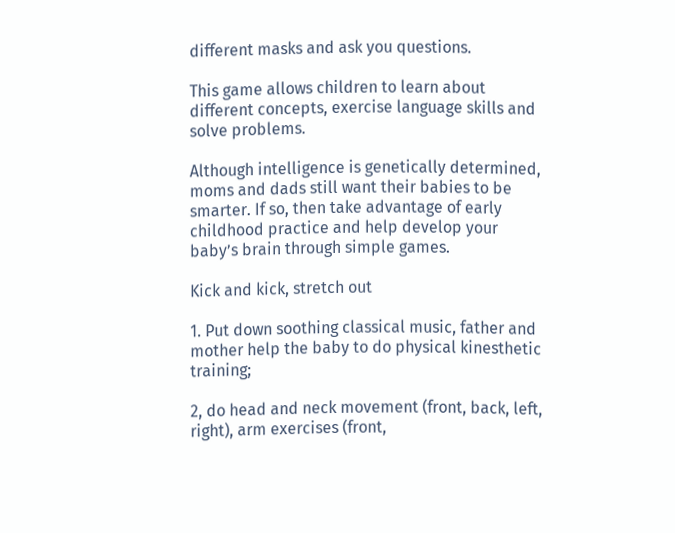different masks and ask you questions.

This game allows children to learn about different concepts, exercise language skills and solve problems.

Although intelligence is genetically determined, moms and dads still want their babies to be smarter. If so, then take advantage of early childhood practice and help develop your baby’s brain through simple games.

Kick and kick, stretch out

1. Put down soothing classical music, father and mother help the baby to do physical kinesthetic training;

2, do head and neck movement (front, back, left, right), arm exercises (front,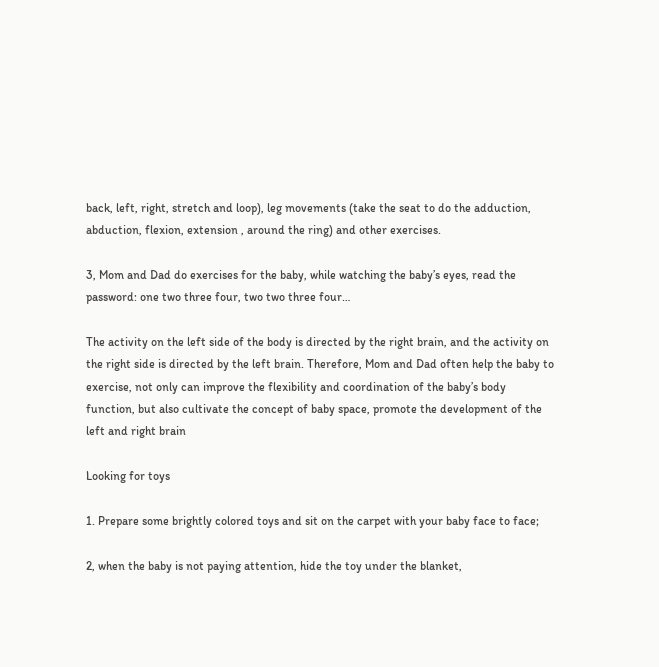back, left, right, stretch and loop), leg movements (take the seat to do the adduction, abduction, flexion, extension , around the ring) and other exercises.

3, Mom and Dad do exercises for the baby, while watching the baby’s eyes, read the password: one two three four, two two three four…

The activity on the left side of the body is directed by the right brain, and the activity on the right side is directed by the left brain. Therefore, Mom and Dad often help the baby to exercise, not only can improve the flexibility and coordination of the baby’s body function, but also cultivate the concept of baby space, promote the development of the left and right brain

Looking for toys

1. Prepare some brightly colored toys and sit on the carpet with your baby face to face;

2, when the baby is not paying attention, hide the toy under the blanket,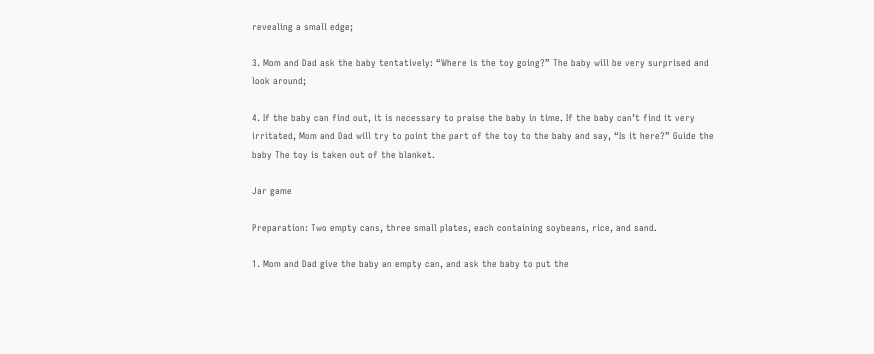revealing a small edge;

3. Mom and Dad ask the baby tentatively: “Where is the toy going?” The baby will be very surprised and look around;

4. If the baby can find out, it is necessary to praise the baby in time. If the baby can’t find it very irritated, Mom and Dad will try to point the part of the toy to the baby and say, “Is it here?” Guide the baby The toy is taken out of the blanket.

Jar game

Preparation: Two empty cans, three small plates, each containing soybeans, rice, and sand.

1. Mom and Dad give the baby an empty can, and ask the baby to put the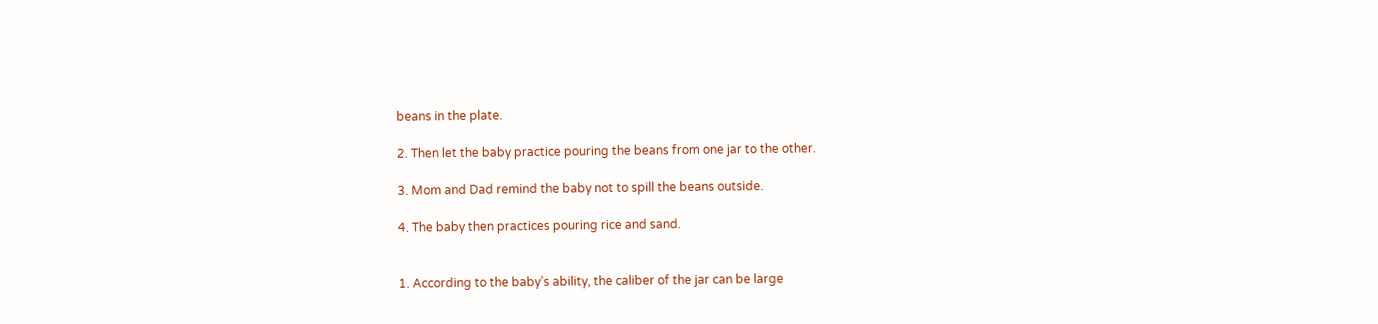beans in the plate.

2. Then let the baby practice pouring the beans from one jar to the other.

3. Mom and Dad remind the baby not to spill the beans outside.

4. The baby then practices pouring rice and sand.


1. According to the baby’s ability, the caliber of the jar can be large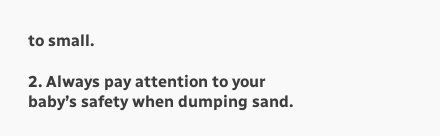to small.

2. Always pay attention to your baby’s safety when dumping sand.